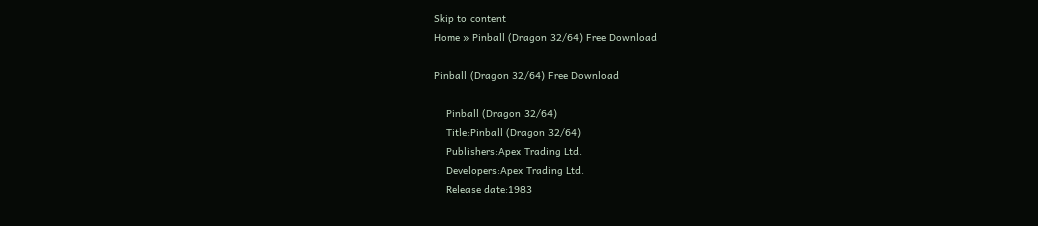Skip to content
Home » Pinball (Dragon 32/64) Free Download

Pinball (Dragon 32/64) Free Download

    Pinball (Dragon 32/64)
    Title:Pinball (Dragon 32/64)
    Publishers:Apex Trading Ltd.
    Developers:Apex Trading Ltd.
    Release date:1983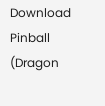Download Pinball (Dragon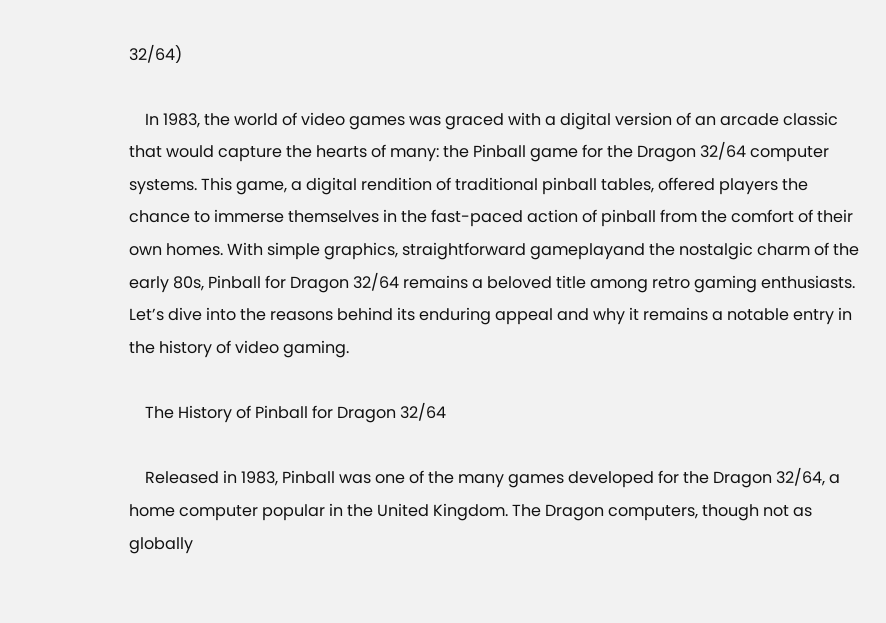32/64)

    In 1983, the world of video games was graced with a digital version of an arcade classic that would capture the hearts of many: the Pinball game for the Dragon 32/64 computer systems. This game, a digital rendition of traditional pinball tables, offered players the chance to immerse themselves in the fast-paced action of pinball from the comfort of their own homes. With simple graphics, straightforward gameplayand the nostalgic charm of the early 80s, Pinball for Dragon 32/64 remains a beloved title among retro gaming enthusiasts. Let’s dive into the reasons behind its enduring appeal and why it remains a notable entry in the history of video gaming.

    The History of Pinball for Dragon 32/64

    Released in 1983, Pinball was one of the many games developed for the Dragon 32/64, a home computer popular in the United Kingdom. The Dragon computers, though not as globally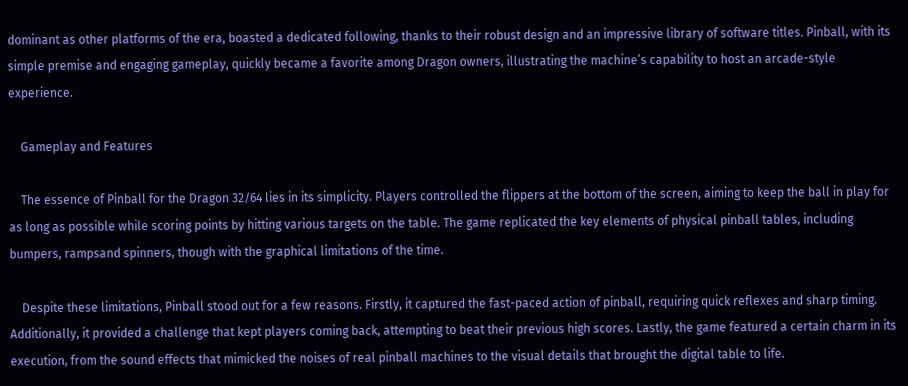dominant as other platforms of the era, boasted a dedicated following, thanks to their robust design and an impressive library of software titles. Pinball, with its simple premise and engaging gameplay, quickly became a favorite among Dragon owners, illustrating the machine’s capability to host an arcade-style experience.

    Gameplay and Features

    The essence of Pinball for the Dragon 32/64 lies in its simplicity. Players controlled the flippers at the bottom of the screen, aiming to keep the ball in play for as long as possible while scoring points by hitting various targets on the table. The game replicated the key elements of physical pinball tables, including bumpers, rampsand spinners, though with the graphical limitations of the time.

    Despite these limitations, Pinball stood out for a few reasons. Firstly, it captured the fast-paced action of pinball, requiring quick reflexes and sharp timing. Additionally, it provided a challenge that kept players coming back, attempting to beat their previous high scores. Lastly, the game featured a certain charm in its execution, from the sound effects that mimicked the noises of real pinball machines to the visual details that brought the digital table to life.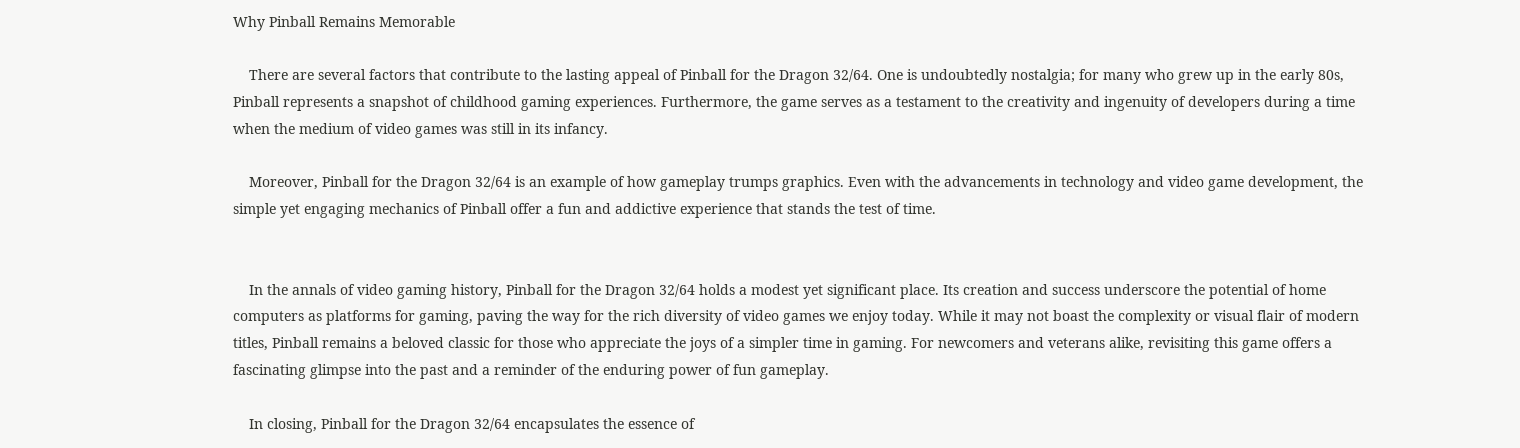Why Pinball Remains Memorable

    There are several factors that contribute to the lasting appeal of Pinball for the Dragon 32/64. One is undoubtedly nostalgia; for many who grew up in the early 80s, Pinball represents a snapshot of childhood gaming experiences. Furthermore, the game serves as a testament to the creativity and ingenuity of developers during a time when the medium of video games was still in its infancy.

    Moreover, Pinball for the Dragon 32/64 is an example of how gameplay trumps graphics. Even with the advancements in technology and video game development, the simple yet engaging mechanics of Pinball offer a fun and addictive experience that stands the test of time.


    In the annals of video gaming history, Pinball for the Dragon 32/64 holds a modest yet significant place. Its creation and success underscore the potential of home computers as platforms for gaming, paving the way for the rich diversity of video games we enjoy today. While it may not boast the complexity or visual flair of modern titles, Pinball remains a beloved classic for those who appreciate the joys of a simpler time in gaming. For newcomers and veterans alike, revisiting this game offers a fascinating glimpse into the past and a reminder of the enduring power of fun gameplay.

    In closing, Pinball for the Dragon 32/64 encapsulates the essence of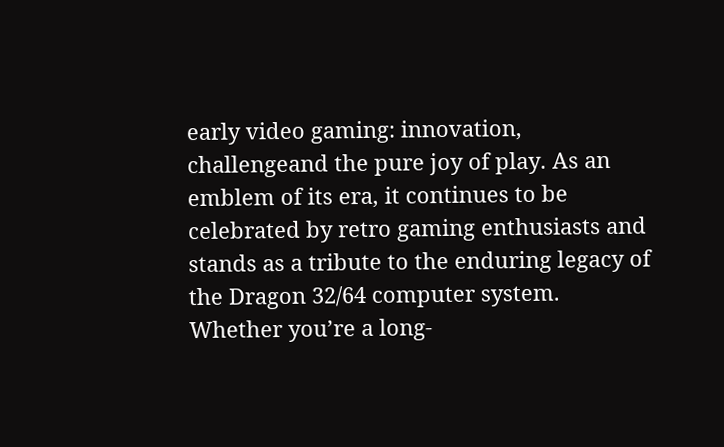early video gaming: innovation, challengeand the pure joy of play. As an emblem of its era, it continues to be celebrated by retro gaming enthusiasts and stands as a tribute to the enduring legacy of the Dragon 32/64 computer system. Whether you’re a long-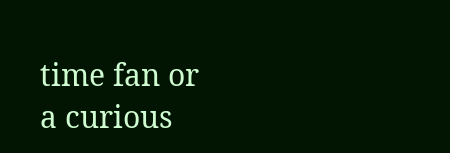time fan or a curious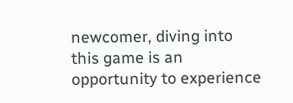newcomer, diving into this game is an opportunity to experience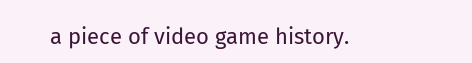a piece of video game history.